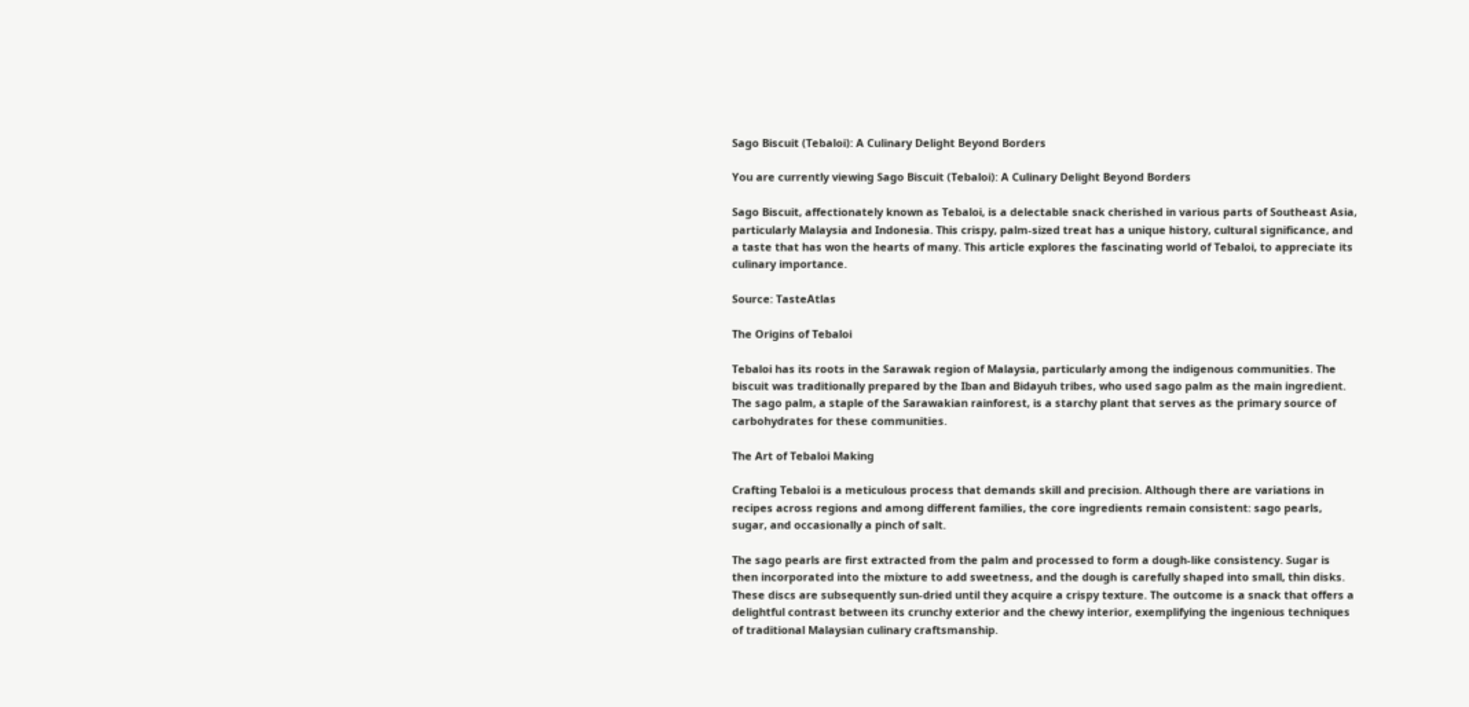Sago Biscuit (Tebaloi): A Culinary Delight Beyond Borders

You are currently viewing Sago Biscuit (Tebaloi): A Culinary Delight Beyond Borders

Sago Biscuit, affectionately known as Tebaloi, is a delectable snack cherished in various parts of Southeast Asia, particularly Malaysia and Indonesia. This crispy, palm-sized treat has a unique history, cultural significance, and a taste that has won the hearts of many. This article explores the fascinating world of Tebaloi, to appreciate its culinary importance.

Source: TasteAtlas

The Origins of Tebaloi

Tebaloi has its roots in the Sarawak region of Malaysia, particularly among the indigenous communities. The biscuit was traditionally prepared by the Iban and Bidayuh tribes, who used sago palm as the main ingredient. The sago palm, a staple of the Sarawakian rainforest, is a starchy plant that serves as the primary source of carbohydrates for these communities.

The Art of Tebaloi Making

Crafting Tebaloi is a meticulous process that demands skill and precision. Although there are variations in recipes across regions and among different families, the core ingredients remain consistent: sago pearls, sugar, and occasionally a pinch of salt.

The sago pearls are first extracted from the palm and processed to form a dough-like consistency. Sugar is then incorporated into the mixture to add sweetness, and the dough is carefully shaped into small, thin disks. These discs are subsequently sun-dried until they acquire a crispy texture. The outcome is a snack that offers a delightful contrast between its crunchy exterior and the chewy interior, exemplifying the ingenious techniques of traditional Malaysian culinary craftsmanship.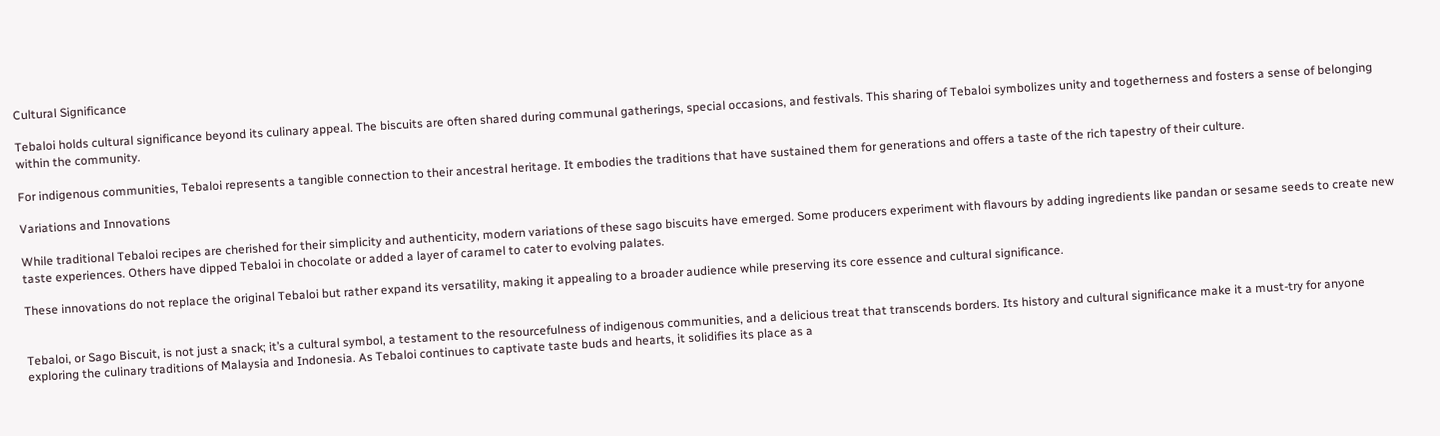Cultural Significance

Tebaloi holds cultural significance beyond its culinary appeal. The biscuits are often shared during communal gatherings, special occasions, and festivals. This sharing of Tebaloi symbolizes unity and togetherness and fosters a sense of belonging within the community.

For indigenous communities, Tebaloi represents a tangible connection to their ancestral heritage. It embodies the traditions that have sustained them for generations and offers a taste of the rich tapestry of their culture.

Variations and Innovations

While traditional Tebaloi recipes are cherished for their simplicity and authenticity, modern variations of these sago biscuits have emerged. Some producers experiment with flavours by adding ingredients like pandan or sesame seeds to create new taste experiences. Others have dipped Tebaloi in chocolate or added a layer of caramel to cater to evolving palates.

These innovations do not replace the original Tebaloi but rather expand its versatility, making it appealing to a broader audience while preserving its core essence and cultural significance.


Tebaloi, or Sago Biscuit, is not just a snack; it’s a cultural symbol, a testament to the resourcefulness of indigenous communities, and a delicious treat that transcends borders. Its history and cultural significance make it a must-try for anyone exploring the culinary traditions of Malaysia and Indonesia. As Tebaloi continues to captivate taste buds and hearts, it solidifies its place as a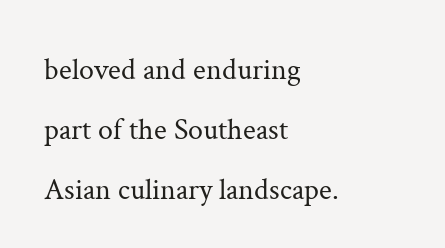beloved and enduring part of the Southeast Asian culinary landscape.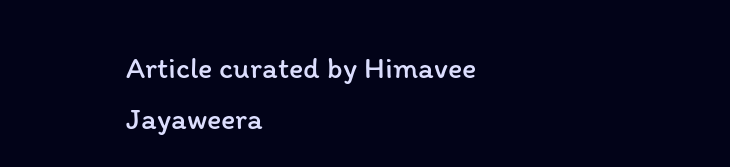Article curated by Himavee Jayaweera